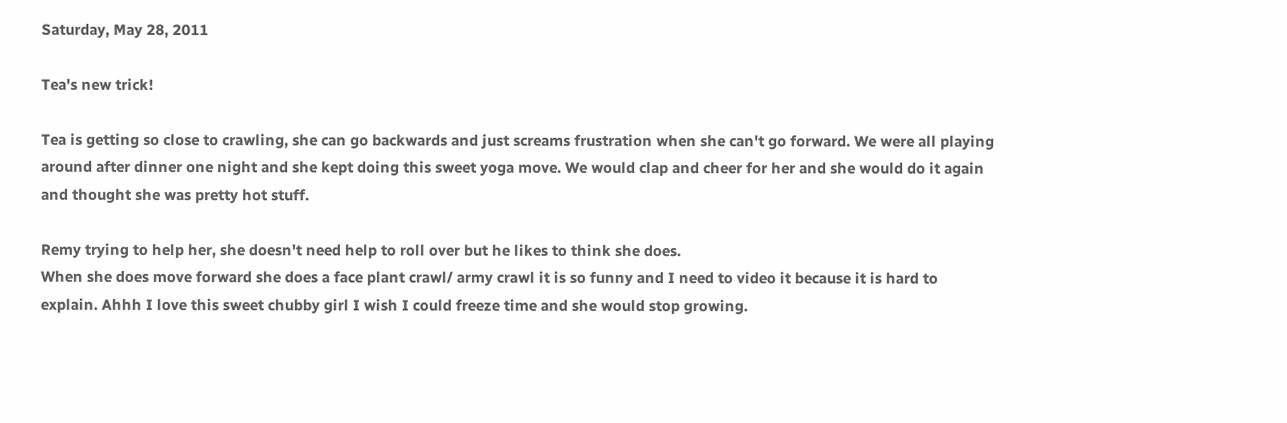Saturday, May 28, 2011

Tea's new trick!

Tea is getting so close to crawling, she can go backwards and just screams frustration when she can't go forward. We were all playing around after dinner one night and she kept doing this sweet yoga move. We would clap and cheer for her and she would do it again and thought she was pretty hot stuff.

Remy trying to help her, she doesn't need help to roll over but he likes to think she does.
When she does move forward she does a face plant crawl/ army crawl it is so funny and I need to video it because it is hard to explain. Ahhh I love this sweet chubby girl I wish I could freeze time and she would stop growing.